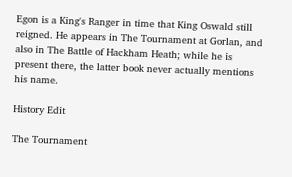Egon is a King's Ranger in time that King Oswald still reigned. He appears in The Tournament at Gorlan, and also in The Battle of Hackham Heath; while he is present there, the latter book never actually mentions his name.

History Edit

The Tournament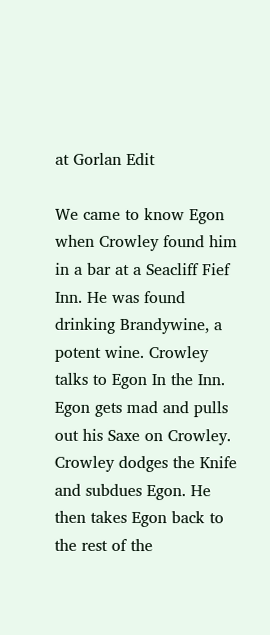at Gorlan Edit

We came to know Egon when Crowley found him in a bar at a Seacliff Fief Inn. He was found drinking Brandywine, a potent wine. Crowley talks to Egon In the Inn. Egon gets mad and pulls out his Saxe on Crowley. Crowley dodges the Knife and subdues Egon. He then takes Egon back to the rest of the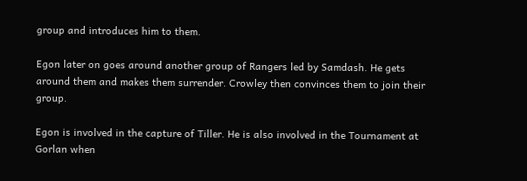group and introduces him to them.

Egon later on goes around another group of Rangers led by Samdash. He gets around them and makes them surrender. Crowley then convinces them to join their group.

Egon is involved in the capture of Tiller. He is also involved in the Tournament at Gorlan when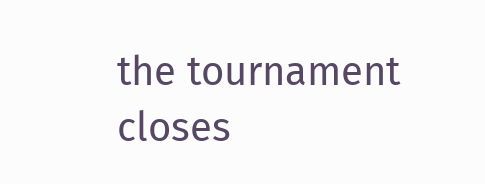the tournament closes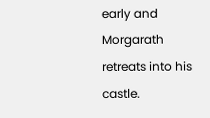early and Morgarath retreats into his castle.